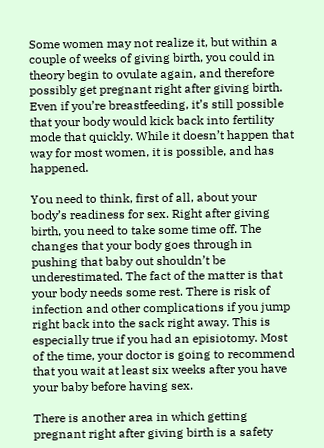Some women may not realize it, but within a couple of weeks of giving birth, you could in theory begin to ovulate again, and therefore possibly get pregnant right after giving birth. Even if you’re breastfeeding, it’s still possible that your body would kick back into fertility mode that quickly. While it doesn’t happen that way for most women, it is possible, and has happened.

You need to think, first of all, about your body’s readiness for sex. Right after giving birth, you need to take some time off. The changes that your body goes through in pushing that baby out shouldn’t be underestimated. The fact of the matter is that your body needs some rest. There is risk of infection and other complications if you jump right back into the sack right away. This is especially true if you had an episiotomy. Most of the time, your doctor is going to recommend that you wait at least six weeks after you have your baby before having sex.

There is another area in which getting pregnant right after giving birth is a safety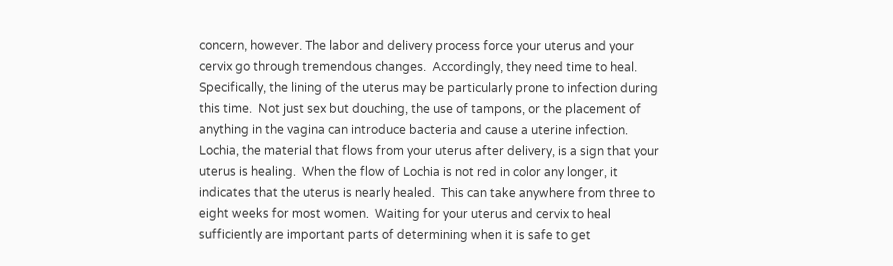concern, however. The labor and delivery process force your uterus and your cervix go through tremendous changes.  Accordingly, they need time to heal. Specifically, the lining of the uterus may be particularly prone to infection during this time.  Not just sex but douching, the use of tampons, or the placement of anything in the vagina can introduce bacteria and cause a uterine infection.  Lochia, the material that flows from your uterus after delivery, is a sign that your uterus is healing.  When the flow of Lochia is not red in color any longer, it indicates that the uterus is nearly healed.  This can take anywhere from three to eight weeks for most women.  Waiting for your uterus and cervix to heal sufficiently are important parts of determining when it is safe to get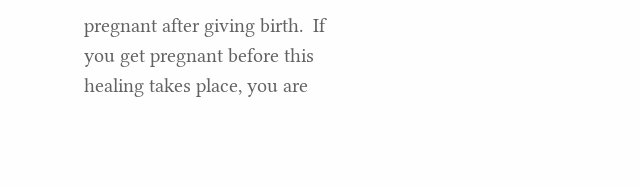pregnant after giving birth.  If you get pregnant before this healing takes place, you are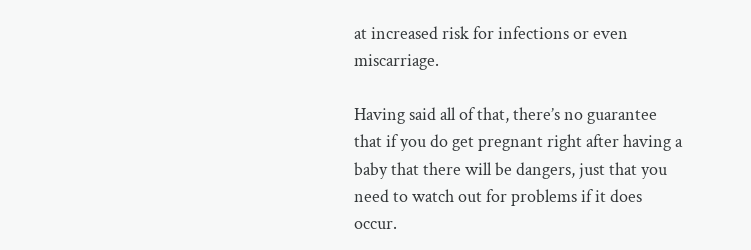at increased risk for infections or even miscarriage.

Having said all of that, there’s no guarantee that if you do get pregnant right after having a baby that there will be dangers, just that you need to watch out for problems if it does occur.